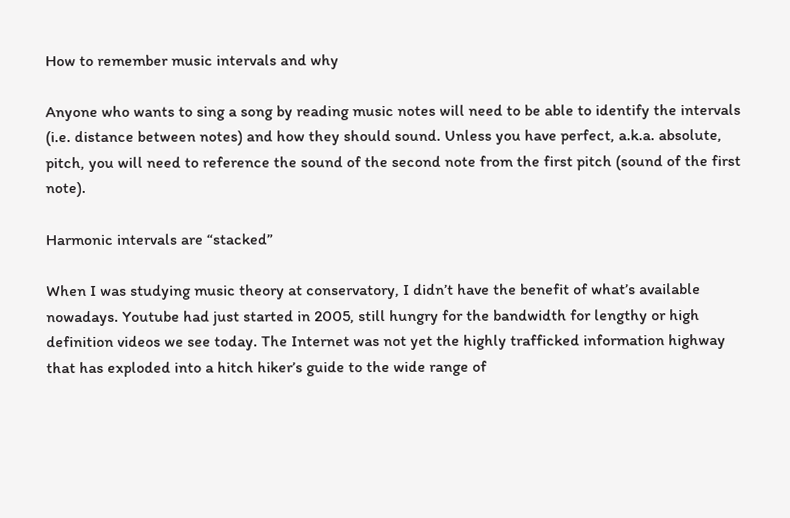How to remember music intervals and why

Anyone who wants to sing a song by reading music notes will need to be able to identify the intervals (i.e. distance between notes) and how they should sound. Unless you have perfect, a.k.a. absolute, pitch, you will need to reference the sound of the second note from the first pitch (sound of the first note).

Harmonic intervals are “stacked”

When I was studying music theory at conservatory, I didn’t have the benefit of what’s available nowadays. Youtube had just started in 2005, still hungry for the bandwidth for lengthy or high definition videos we see today. The Internet was not yet the highly trafficked information highway that has exploded into a hitch hiker’s guide to the wide range of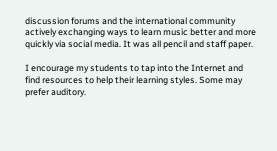discussion forums and the international community actively exchanging ways to learn music better and more quickly via social media. It was all pencil and staff paper.

I encourage my students to tap into the Internet and find resources to help their learning styles. Some may prefer auditory.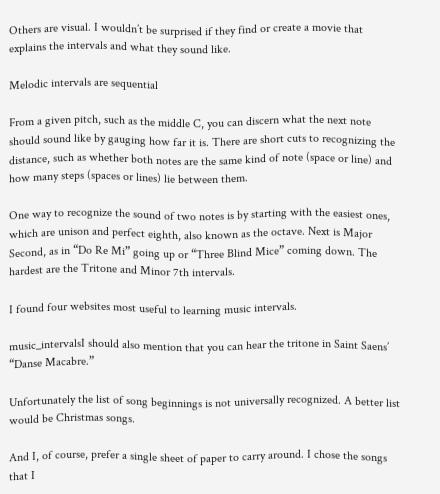Others are visual. I wouldn’t be surprised if they find or create a movie that explains the intervals and what they sound like.

Melodic intervals are sequential

From a given pitch, such as the middle C, you can discern what the next note should sound like by gauging how far it is. There are short cuts to recognizing the distance, such as whether both notes are the same kind of note (space or line) and how many steps (spaces or lines) lie between them.

One way to recognize the sound of two notes is by starting with the easiest ones, which are unison and perfect eighth, also known as the octave. Next is Major Second, as in “Do Re Mi” going up or “Three Blind Mice” coming down. The hardest are the Tritone and Minor 7th intervals.

I found four websites most useful to learning music intervals.

music_intervalsI should also mention that you can hear the tritone in Saint Saens’ “Danse Macabre.”

Unfortunately the list of song beginnings is not universally recognized. A better list would be Christmas songs.

And I, of course, prefer a single sheet of paper to carry around. I chose the songs that I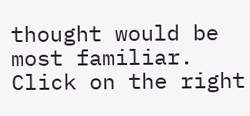thought would be most familiar. Click on the right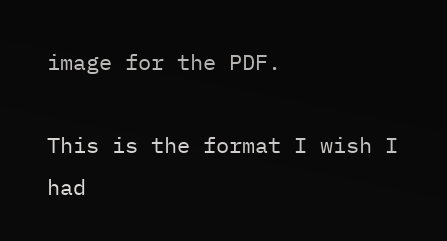image for the PDF.

This is the format I wish I had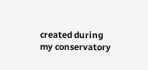created during my conservatory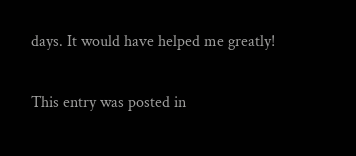days. It would have helped me greatly!

This entry was posted in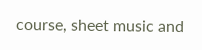course, sheet music and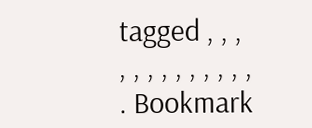tagged , , , , , , , , , , , , , . Bookmark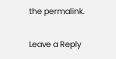the permalink.

Leave a Reply